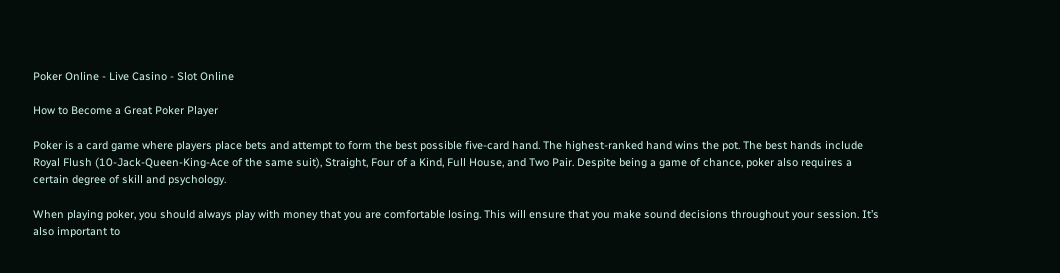Poker Online - Live Casino - Slot Online

How to Become a Great Poker Player

Poker is a card game where players place bets and attempt to form the best possible five-card hand. The highest-ranked hand wins the pot. The best hands include Royal Flush (10-Jack-Queen-King-Ace of the same suit), Straight, Four of a Kind, Full House, and Two Pair. Despite being a game of chance, poker also requires a certain degree of skill and psychology.

When playing poker, you should always play with money that you are comfortable losing. This will ensure that you make sound decisions throughout your session. It’s also important to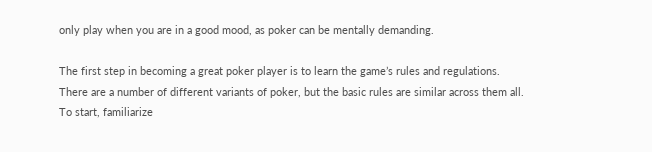only play when you are in a good mood, as poker can be mentally demanding.

The first step in becoming a great poker player is to learn the game’s rules and regulations. There are a number of different variants of poker, but the basic rules are similar across them all. To start, familiarize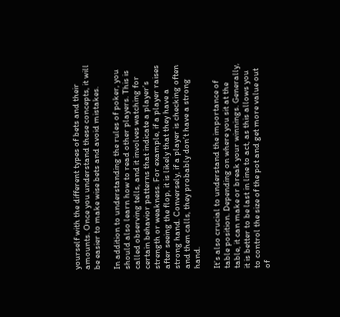yourself with the different types of bets and their amounts. Once you understand these concepts, it will be easier to make wise bets and avoid mistakes.

In addition to understanding the rules of poker, you should also learn how to read other players. This is called observing tells, and it involves watching for certain behavior patterns that indicate a player’s strength or weakness. For example, if a player raises after seeing the flop, it is likely that they have a strong hand. Conversely, if a player is checking often and then calls, they probably don’t have a strong hand.

It’s also crucial to understand the importance of table position. Depending on where you sit at the table, it can make or break your winnings. Generally, it is better to be last in line to act, as this allows you to control the size of the pot and get more value out of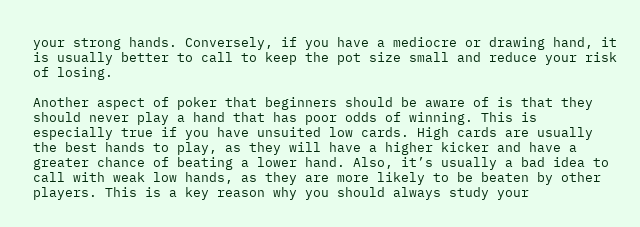your strong hands. Conversely, if you have a mediocre or drawing hand, it is usually better to call to keep the pot size small and reduce your risk of losing.

Another aspect of poker that beginners should be aware of is that they should never play a hand that has poor odds of winning. This is especially true if you have unsuited low cards. High cards are usually the best hands to play, as they will have a higher kicker and have a greater chance of beating a lower hand. Also, it’s usually a bad idea to call with weak low hands, as they are more likely to be beaten by other players. This is a key reason why you should always study your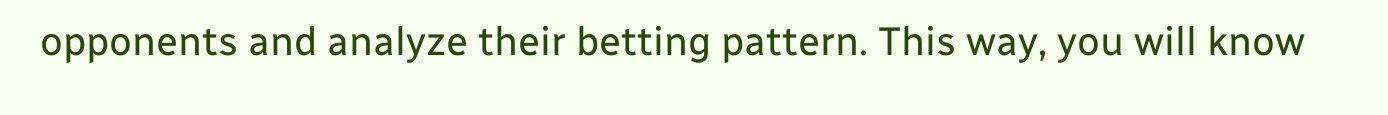opponents and analyze their betting pattern. This way, you will know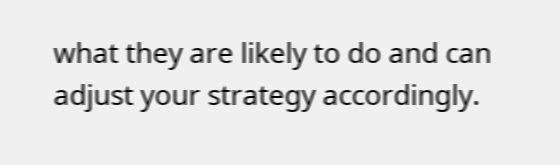what they are likely to do and can adjust your strategy accordingly.